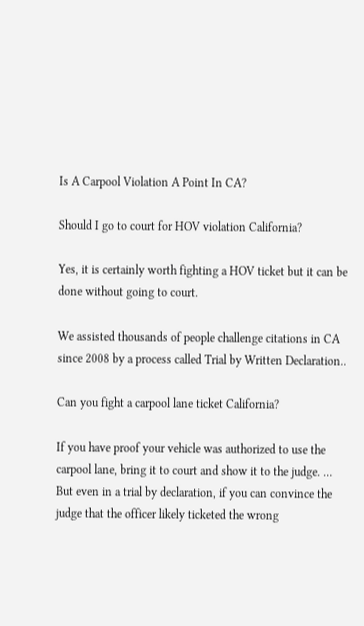Is A Carpool Violation A Point In CA?

Should I go to court for HOV violation California?

Yes, it is certainly worth fighting a HOV ticket but it can be done without going to court.

We assisted thousands of people challenge citations in CA since 2008 by a process called Trial by Written Declaration..

Can you fight a carpool lane ticket California?

If you have proof your vehicle was authorized to use the carpool lane, bring it to court and show it to the judge. … But even in a trial by declaration, if you can convince the judge that the officer likely ticketed the wrong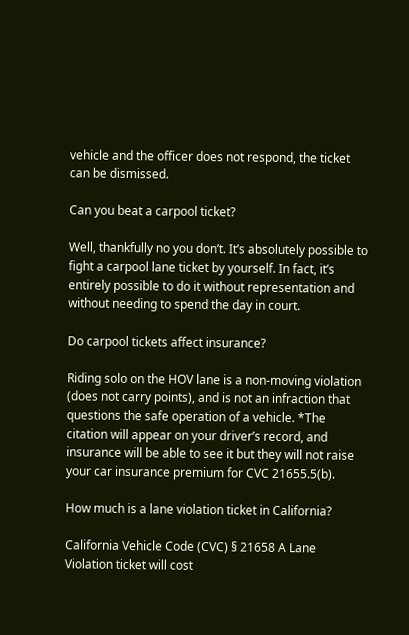vehicle and the officer does not respond, the ticket can be dismissed.

Can you beat a carpool ticket?

Well, thankfully no you don’t. It’s absolutely possible to fight a carpool lane ticket by yourself. In fact, it’s entirely possible to do it without representation and without needing to spend the day in court.

Do carpool tickets affect insurance?

Riding solo on the HOV lane is a non-moving violation (does not carry points), and is not an infraction that questions the safe operation of a vehicle. *The citation will appear on your driver’s record, and insurance will be able to see it but they will not raise your car insurance premium for CVC 21655.5(b).

How much is a lane violation ticket in California?

California Vehicle Code (CVC) § 21658 A Lane Violation ticket will cost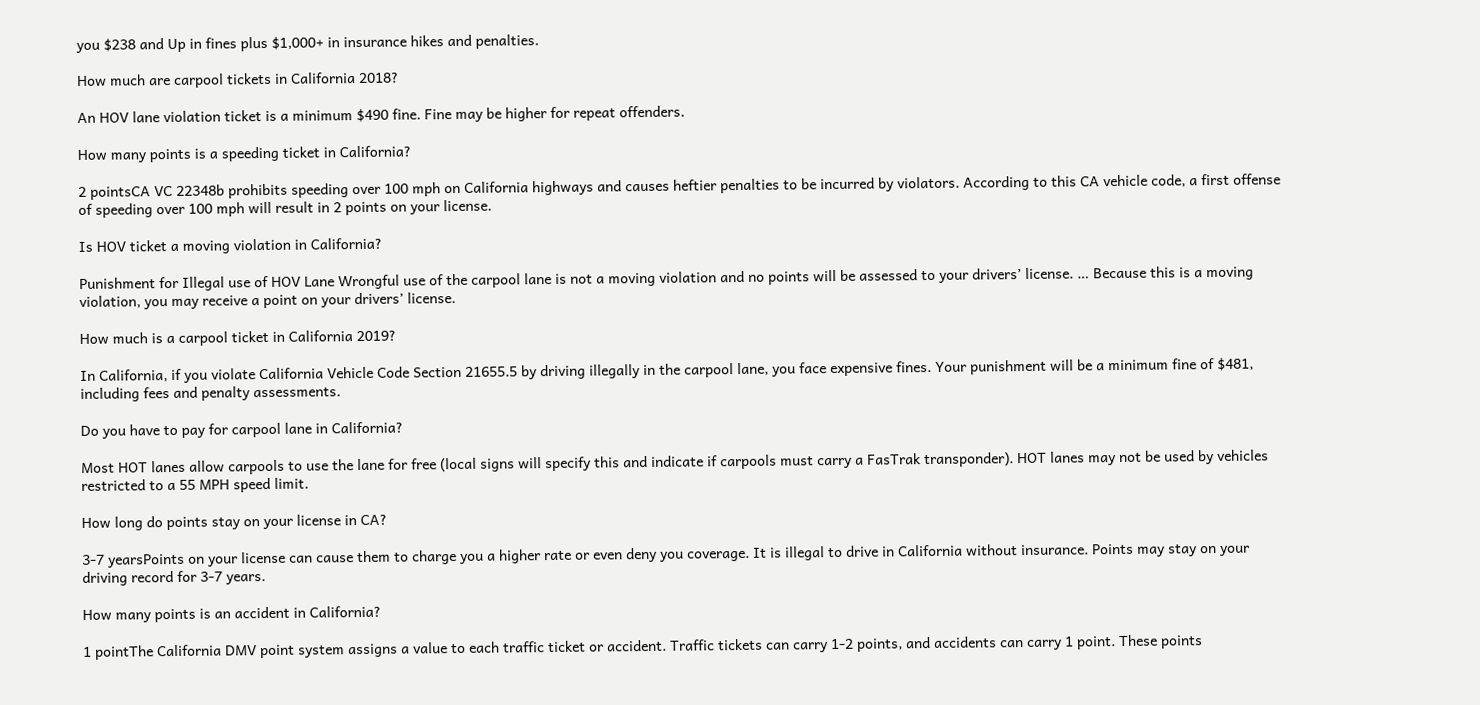you $238 and Up in fines plus $1,000+ in insurance hikes and penalties.

How much are carpool tickets in California 2018?

An HOV lane violation ticket is a minimum $490 fine. Fine may be higher for repeat offenders.

How many points is a speeding ticket in California?

2 pointsCA VC 22348b prohibits speeding over 100 mph on California highways and causes heftier penalties to be incurred by violators. According to this CA vehicle code, a first offense of speeding over 100 mph will result in 2 points on your license.

Is HOV ticket a moving violation in California?

Punishment for Illegal use of HOV Lane Wrongful use of the carpool lane is not a moving violation and no points will be assessed to your drivers’ license. … Because this is a moving violation, you may receive a point on your drivers’ license.

How much is a carpool ticket in California 2019?

In California, if you violate California Vehicle Code Section 21655.5 by driving illegally in the carpool lane, you face expensive fines. Your punishment will be a minimum fine of $481, including fees and penalty assessments.

Do you have to pay for carpool lane in California?

Most HOT lanes allow carpools to use the lane for free (local signs will specify this and indicate if carpools must carry a FasTrak transponder). HOT lanes may not be used by vehicles restricted to a 55 MPH speed limit.

How long do points stay on your license in CA?

3-7 yearsPoints on your license can cause them to charge you a higher rate or even deny you coverage. It is illegal to drive in California without insurance. Points may stay on your driving record for 3-7 years.

How many points is an accident in California?

1 pointThe California DMV point system assigns a value to each traffic ticket or accident. Traffic tickets can carry 1-2 points, and accidents can carry 1 point. These points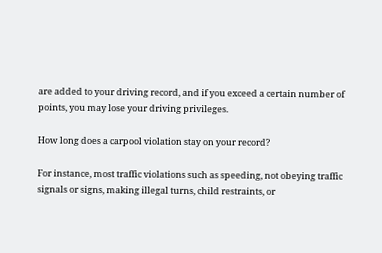are added to your driving record, and if you exceed a certain number of points, you may lose your driving privileges.

How long does a carpool violation stay on your record?

For instance, most traffic violations such as speeding, not obeying traffic signals or signs, making illegal turns, child restraints, or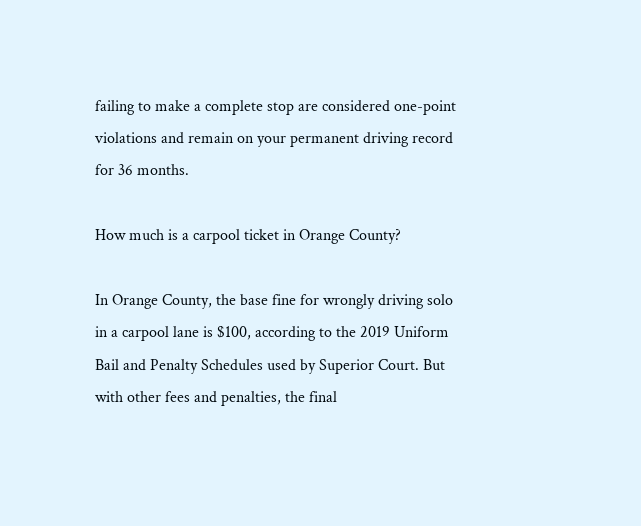failing to make a complete stop are considered one-point violations and remain on your permanent driving record for 36 months.

How much is a carpool ticket in Orange County?

In Orange County, the base fine for wrongly driving solo in a carpool lane is $100, according to the 2019 Uniform Bail and Penalty Schedules used by Superior Court. But with other fees and penalties, the final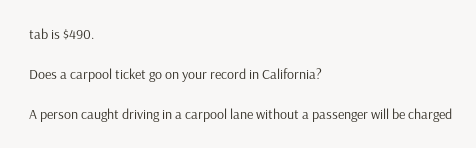tab is $490.

Does a carpool ticket go on your record in California?

A person caught driving in a carpool lane without a passenger will be charged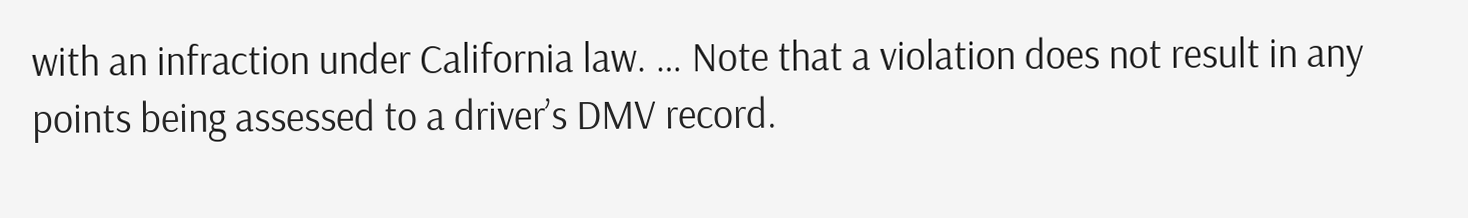with an infraction under California law. … Note that a violation does not result in any points being assessed to a driver’s DMV record.